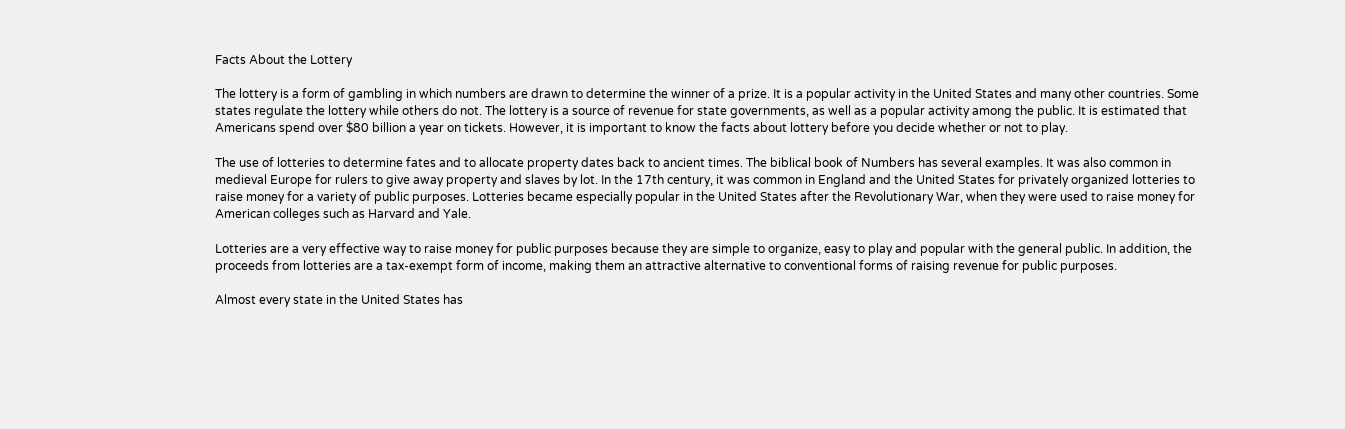Facts About the Lottery

The lottery is a form of gambling in which numbers are drawn to determine the winner of a prize. It is a popular activity in the United States and many other countries. Some states regulate the lottery while others do not. The lottery is a source of revenue for state governments, as well as a popular activity among the public. It is estimated that Americans spend over $80 billion a year on tickets. However, it is important to know the facts about lottery before you decide whether or not to play.

The use of lotteries to determine fates and to allocate property dates back to ancient times. The biblical book of Numbers has several examples. It was also common in medieval Europe for rulers to give away property and slaves by lot. In the 17th century, it was common in England and the United States for privately organized lotteries to raise money for a variety of public purposes. Lotteries became especially popular in the United States after the Revolutionary War, when they were used to raise money for American colleges such as Harvard and Yale.

Lotteries are a very effective way to raise money for public purposes because they are simple to organize, easy to play and popular with the general public. In addition, the proceeds from lotteries are a tax-exempt form of income, making them an attractive alternative to conventional forms of raising revenue for public purposes.

Almost every state in the United States has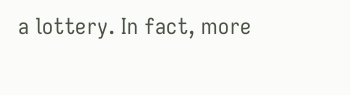a lottery. In fact, more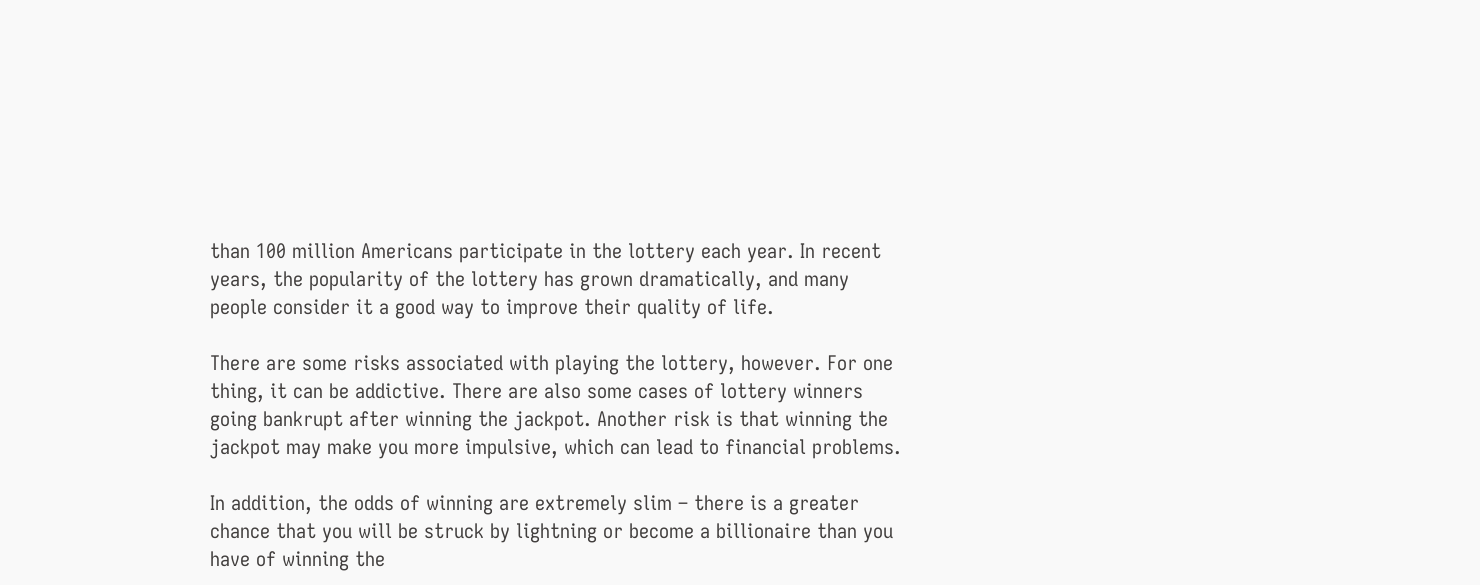than 100 million Americans participate in the lottery each year. In recent years, the popularity of the lottery has grown dramatically, and many people consider it a good way to improve their quality of life.

There are some risks associated with playing the lottery, however. For one thing, it can be addictive. There are also some cases of lottery winners going bankrupt after winning the jackpot. Another risk is that winning the jackpot may make you more impulsive, which can lead to financial problems.

In addition, the odds of winning are extremely slim – there is a greater chance that you will be struck by lightning or become a billionaire than you have of winning the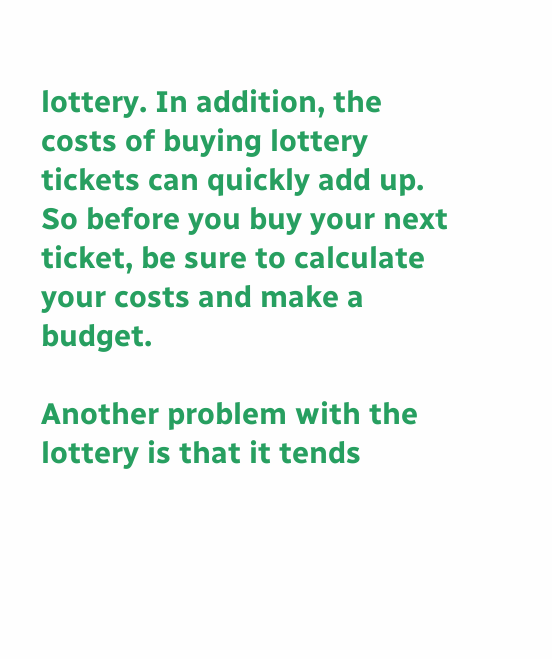lottery. In addition, the costs of buying lottery tickets can quickly add up. So before you buy your next ticket, be sure to calculate your costs and make a budget.

Another problem with the lottery is that it tends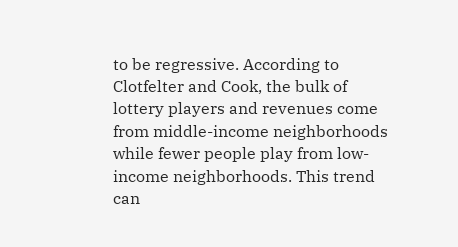to be regressive. According to Clotfelter and Cook, the bulk of lottery players and revenues come from middle-income neighborhoods while fewer people play from low-income neighborhoods. This trend can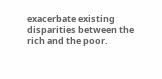exacerbate existing disparities between the rich and the poor.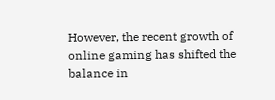However, the recent growth of online gaming has shifted the balance in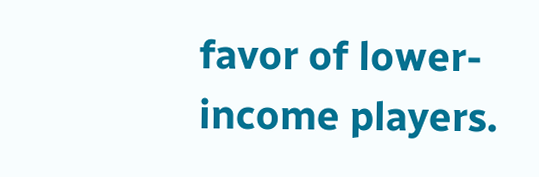favor of lower-income players.